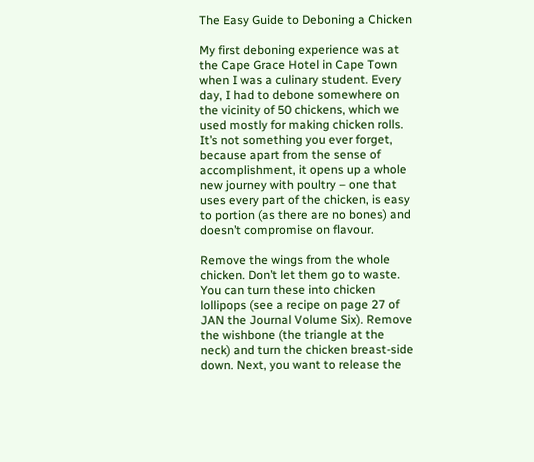The Easy Guide to Deboning a Chicken

My first deboning experience was at the Cape Grace Hotel in Cape Town when I was a culinary student. Every day, I had to debone somewhere on the vicinity of 50 chickens, which we used mostly for making chicken rolls. It’s not something you ever forget, because apart from the sense of accomplishment, it opens up a whole new journey with poultry – one that uses every part of the chicken, is easy to portion (as there are no bones) and doesn’t compromise on flavour.

Remove the wings from the whole chicken. Don’t let them go to waste. You can turn these into chicken lollipops (see a recipe on page 27 of JAN the Journal Volume Six). Remove the wishbone (the triangle at the neck) and turn the chicken breast-side down. Next, you want to release the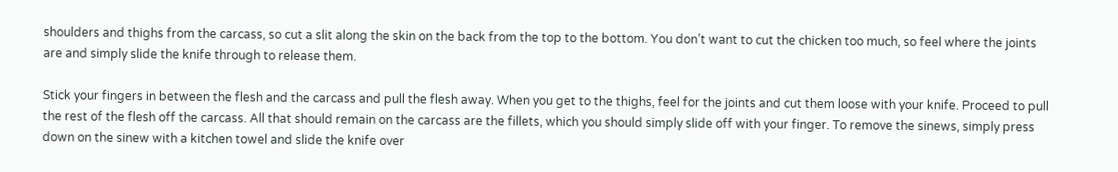shoulders and thighs from the carcass, so cut a slit along the skin on the back from the top to the bottom. You don’t want to cut the chicken too much, so feel where the joints are and simply slide the knife through to release them.

Stick your fingers in between the flesh and the carcass and pull the flesh away. When you get to the thighs, feel for the joints and cut them loose with your knife. Proceed to pull the rest of the flesh off the carcass. All that should remain on the carcass are the fillets, which you should simply slide off with your finger. To remove the sinews, simply press down on the sinew with a kitchen towel and slide the knife over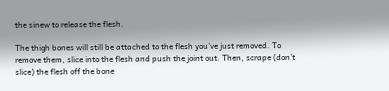the sinew to release the flesh.

The thigh bones will still be attached to the flesh you’ve just removed. To remove them, slice into the flesh and push the joint out. Then, scrape (don’t slice) the flesh off the bone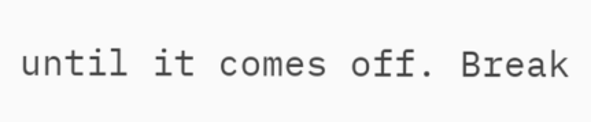until it comes off. Break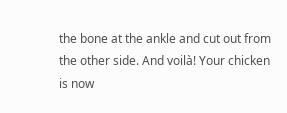the bone at the ankle and cut out from the other side. And voilà! Your chicken is now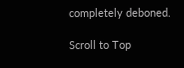completely deboned.

Scroll to Top